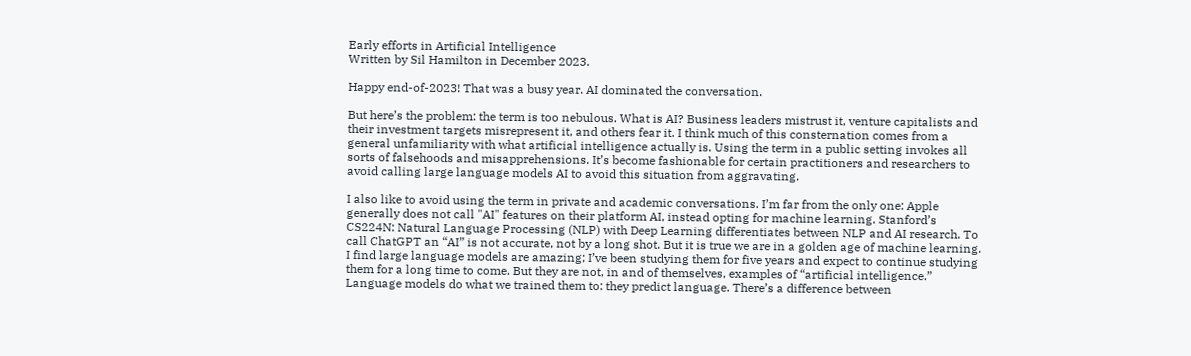Early efforts in Artificial Intelligence
Written by Sil Hamilton in December 2023.

Happy end-of-2023! That was a busy year. AI dominated the conversation.

But here’s the problem: the term is too nebulous. What is AI? Business leaders mistrust it, venture capitalists and their investment targets misrepresent it, and others fear it. I think much of this consternation comes from a general unfamiliarity with what artificial intelligence actually is. Using the term in a public setting invokes all sorts of falsehoods and misapprehensions. It’s become fashionable for certain practitioners and researchers to avoid calling large language models AI to avoid this situation from aggravating.

I also like to avoid using the term in private and academic conversations. I’m far from the only one: Apple generally does not call "AI" features on their platform AI, instead opting for machine learning. Stanford’s CS224N: Natural Language Processing (NLP) with Deep Learning differentiates between NLP and AI research. To call ChatGPT an “AI” is not accurate, not by a long shot. But it is true we are in a golden age of machine learning. I find large language models are amazing; I’ve been studying them for five years and expect to continue studying them for a long time to come. But they are not, in and of themselves, examples of “artificial intelligence.” Language models do what we trained them to: they predict language. There’s a difference between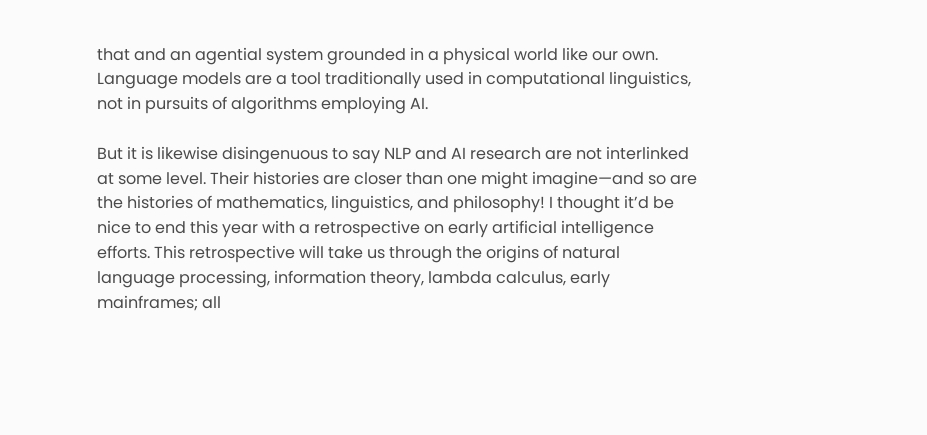that and an agential system grounded in a physical world like our own. Language models are a tool traditionally used in computational linguistics, not in pursuits of algorithms employing AI.

But it is likewise disingenuous to say NLP and AI research are not interlinked at some level. Their histories are closer than one might imagine—and so are the histories of mathematics, linguistics, and philosophy! I thought it’d be nice to end this year with a retrospective on early artificial intelligence efforts. This retrospective will take us through the origins of natural language processing, information theory, lambda calculus, early mainframes; all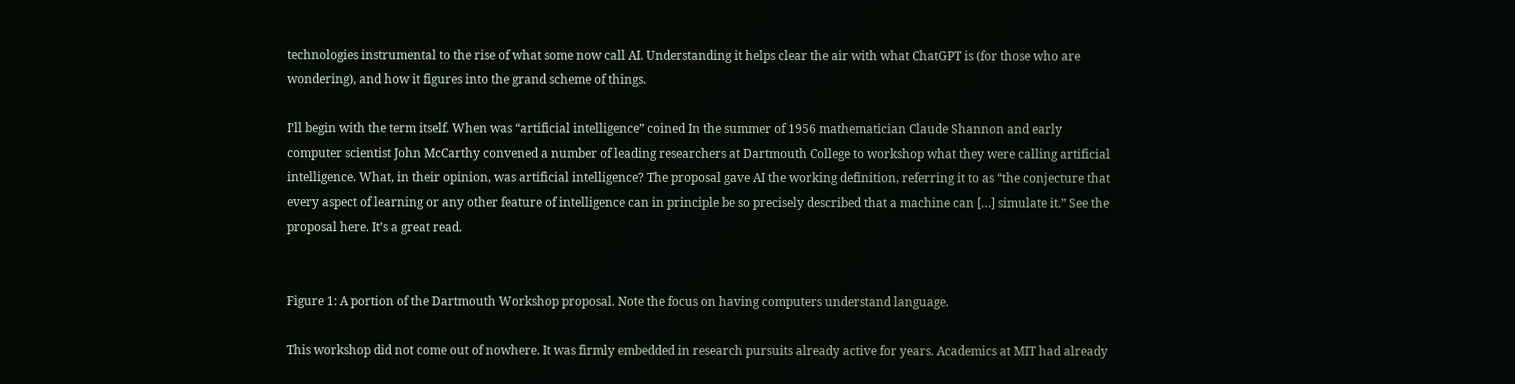technologies instrumental to the rise of what some now call AI. Understanding it helps clear the air with what ChatGPT is (for those who are wondering), and how it figures into the grand scheme of things.

I’ll begin with the term itself. When was “artificial intelligence” coined In the summer of 1956 mathematician Claude Shannon and early computer scientist John McCarthy convened a number of leading researchers at Dartmouth College to workshop what they were calling artificial intelligence. What, in their opinion, was artificial intelligence? The proposal gave AI the working definition, referring it to as “the conjecture that every aspect of learning or any other feature of intelligence can in principle be so precisely described that a machine can […] simulate it.” See the proposal here. It’s a great read.


Figure 1: A portion of the Dartmouth Workshop proposal. Note the focus on having computers understand language.

This workshop did not come out of nowhere. It was firmly embedded in research pursuits already active for years. Academics at MIT had already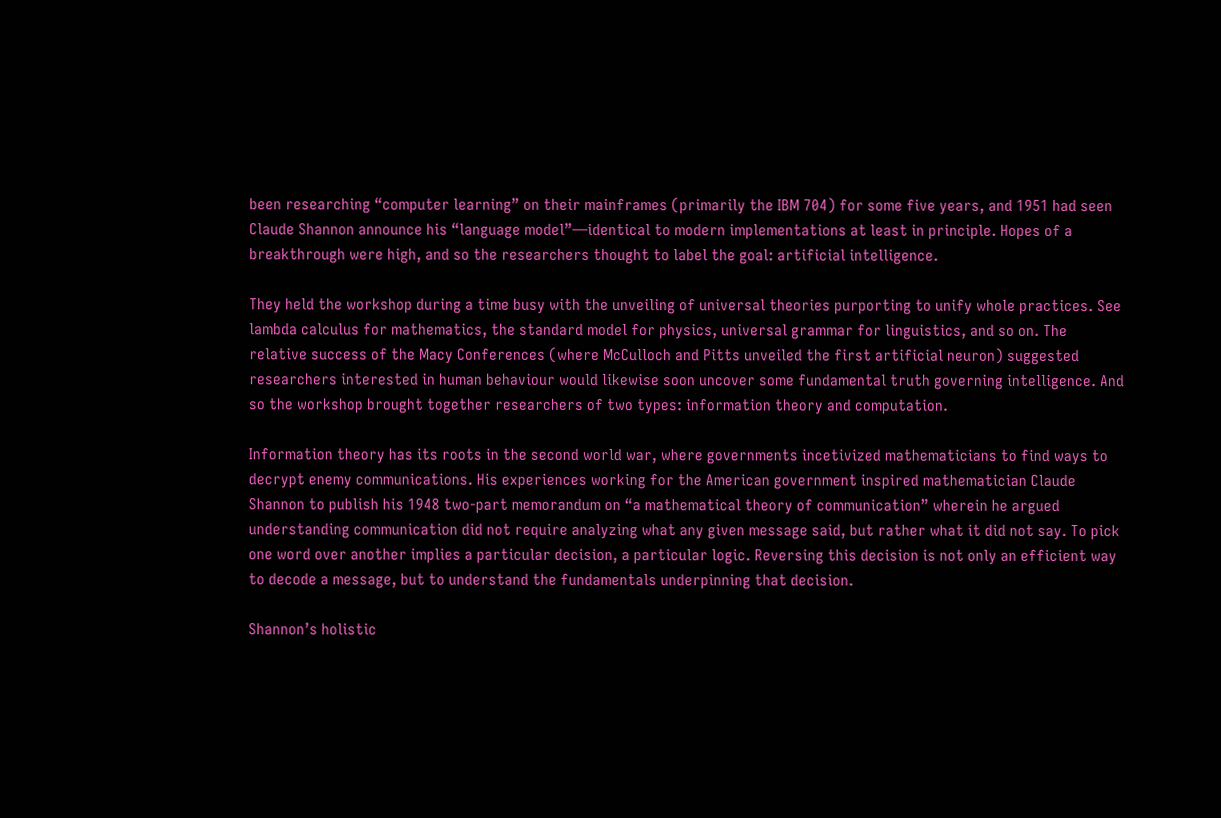been researching “computer learning” on their mainframes (primarily the IBM 704) for some five years, and 1951 had seen Claude Shannon announce his “language model”—identical to modern implementations at least in principle. Hopes of a breakthrough were high, and so the researchers thought to label the goal: artificial intelligence.

They held the workshop during a time busy with the unveiling of universal theories purporting to unify whole practices. See lambda calculus for mathematics, the standard model for physics, universal grammar for linguistics, and so on. The relative success of the Macy Conferences (where McCulloch and Pitts unveiled the first artificial neuron) suggested researchers interested in human behaviour would likewise soon uncover some fundamental truth governing intelligence. And so the workshop brought together researchers of two types: information theory and computation.

Information theory has its roots in the second world war, where governments incetivized mathematicians to find ways to decrypt enemy communications. His experiences working for the American government inspired mathematician Claude Shannon to publish his 1948 two-part memorandum on “a mathematical theory of communication” wherein he argued understanding communication did not require analyzing what any given message said, but rather what it did not say. To pick one word over another implies a particular decision, a particular logic. Reversing this decision is not only an efficient way to decode a message, but to understand the fundamentals underpinning that decision.

Shannon’s holistic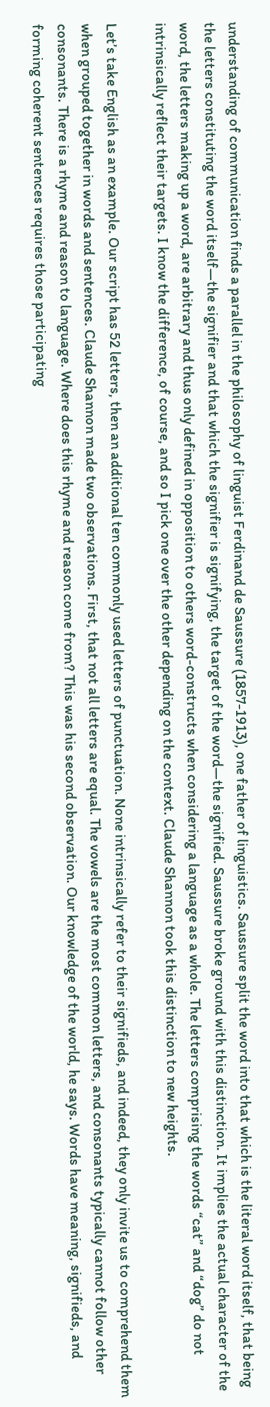understanding of communication finds a parallel in the philosophy of linguist Ferdinand de Saussure (1857-1913), one father of linguistics. Saussure split the word into that which is the literal word itself, that being the letters constituting the word itself—the signifier and that which the signifier is signifying, the target of the word—the signified. Saussure broke ground with this distinction. It implies the actual character of the word, the letters making up a word, are arbitrary and thus only defined in opposition to others word-constructs when considering a language as a whole. The letters comprising the words “cat” and “dog” do not intrinsically reflect their targets. I know the difference, of course, and so I pick one over the other depending on the context. Claude Shannon took this distinction to new heights.

Let’s take English as an example. Our script has 52 letters, then an additional ten commonly used letters of punctuation. None intrinsically refer to their signifieds, and indeed, they only invite us to comprehend them when grouped together in words and sentences. Claude Shannon made two observations. First, that not all letters are equal. The vowels are the most common letters, and consonants typically cannot follow other consonants. There is a rhyme and reason to language. Where does this rhyme and reason come from? This was his second observation. Our knowledge of the world, he says. Words have meaning, signifieds, and forming coherent sentences requires those participating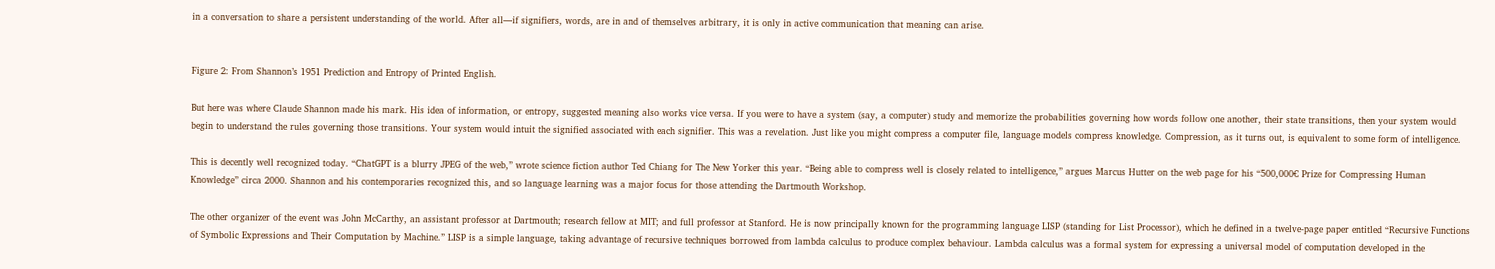in a conversation to share a persistent understanding of the world. After all—if signifiers, words, are in and of themselves arbitrary, it is only in active communication that meaning can arise.


Figure 2: From Shannon’s 1951 Prediction and Entropy of Printed English.

But here was where Claude Shannon made his mark. His idea of information, or entropy, suggested meaning also works vice versa. If you were to have a system (say, a computer) study and memorize the probabilities governing how words follow one another, their state transitions, then your system would begin to understand the rules governing those transitions. Your system would intuit the signified associated with each signifier. This was a revelation. Just like you might compress a computer file, language models compress knowledge. Compression, as it turns out, is equivalent to some form of intelligence.

This is decently well recognized today. “ChatGPT is a blurry JPEG of the web,” wrote science fiction author Ted Chiang for The New Yorker this year. “Being able to compress well is closely related to intelligence,” argues Marcus Hutter on the web page for his “500,000€ Prize for Compressing Human Knowledge” circa 2000. Shannon and his contemporaries recognized this, and so language learning was a major focus for those attending the Dartmouth Workshop.

The other organizer of the event was John McCarthy, an assistant professor at Dartmouth; research fellow at MIT; and full professor at Stanford. He is now principally known for the programming language LISP (standing for List Processor), which he defined in a twelve-page paper entitled “Recursive Functions of Symbolic Expressions and Their Computation by Machine.” LISP is a simple language, taking advantage of recursive techniques borrowed from lambda calculus to produce complex behaviour. Lambda calculus was a formal system for expressing a universal model of computation developed in the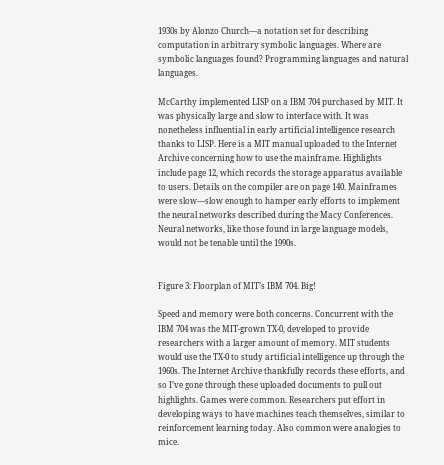1930s by Alonzo Church—a notation set for describing computation in arbitrary symbolic languages. Where are symbolic languages found? Programming languages and natural languages.

McCarthy implemented LISP on a IBM 704 purchased by MIT. It was physically large and slow to interface with. It was nonetheless influential in early artificial intelligence research thanks to LISP. Here is a MIT manual uploaded to the Internet Archive concerning how to use the mainframe. Highlights include page 12, which records the storage apparatus available to users. Details on the compiler are on page 140. Mainframes were slow—slow enough to hamper early efforts to implement the neural networks described during the Macy Conferences. Neural networks, like those found in large language models, would not be tenable until the 1990s.


Figure 3: Floorplan of MIT’s IBM 704. Big!

Speed and memory were both concerns. Concurrent with the IBM 704 was the MIT-grown TX-0, developed to provide researchers with a larger amount of memory. MIT students would use the TX-0 to study artificial intelligence up through the 1960s. The Internet Archive thankfully records these efforts, and so I’ve gone through these uploaded documents to pull out highlights. Games were common. Researchers put effort in developing ways to have machines teach themselves, similar to reinforcement learning today. Also common were analogies to mice.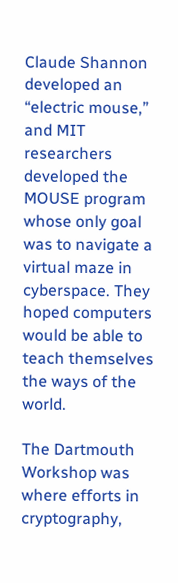Claude Shannon developed an “electric mouse,” and MIT researchers developed the MOUSE program whose only goal was to navigate a virtual maze in cyberspace. They hoped computers would be able to teach themselves the ways of the world.

The Dartmouth Workshop was where efforts in cryptography,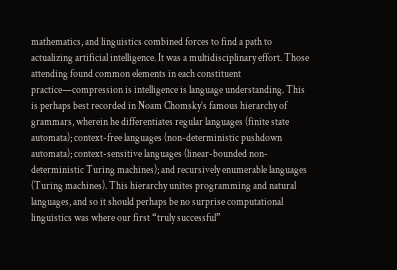mathematics, and linguistics combined forces to find a path to actualizing artificial intelligence. It was a multidisciplinary effort. Those attending found common elements in each constituent practice—compression is intelligence is language understanding. This is perhaps best recorded in Noam Chomsky’s famous hierarchy of grammars, wherein he differentiates regular languages (finite state automata); context-free languages (non-deterministic pushdown automata); context-sensitive languages (linear-bounded non-deterministic Turing machines); and recursively enumerable languages (Turing machines). This hierarchy unites programming and natural languages, and so it should perhaps be no surprise computational linguistics was where our first “truly successful”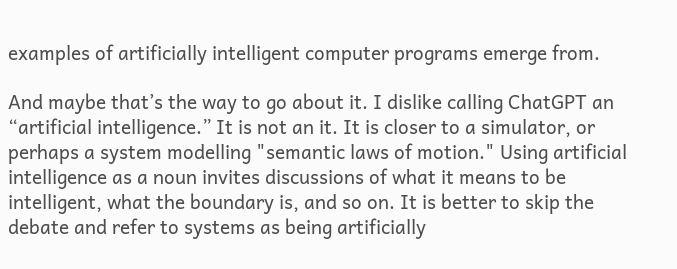examples of artificially intelligent computer programs emerge from.

And maybe that’s the way to go about it. I dislike calling ChatGPT an “artificial intelligence.” It is not an it. It is closer to a simulator, or perhaps a system modelling "semantic laws of motion." Using artificial intelligence as a noun invites discussions of what it means to be intelligent, what the boundary is, and so on. It is better to skip the debate and refer to systems as being artificially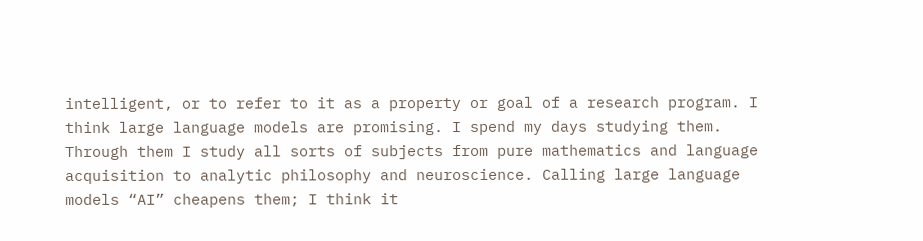intelligent, or to refer to it as a property or goal of a research program. I think large language models are promising. I spend my days studying them. Through them I study all sorts of subjects from pure mathematics and language acquisition to analytic philosophy and neuroscience. Calling large language models “AI” cheapens them; I think it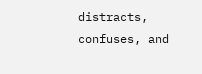distracts, confuses, and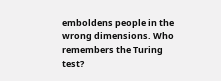emboldens people in the wrong dimensions. Who remembers the Turing test?